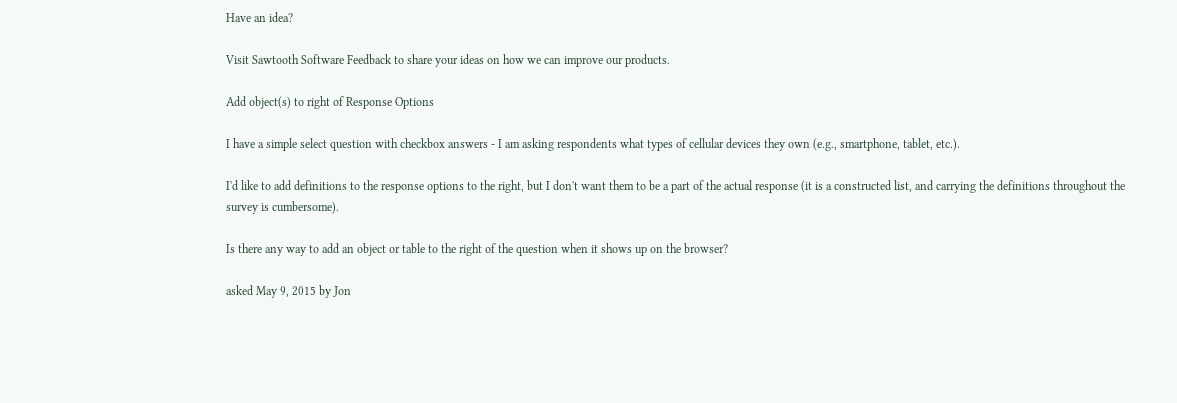Have an idea?

Visit Sawtooth Software Feedback to share your ideas on how we can improve our products.

Add object(s) to right of Response Options

I have a simple select question with checkbox answers - I am asking respondents what types of cellular devices they own (e.g., smartphone, tablet, etc.).

I'd like to add definitions to the response options to the right, but I don't want them to be a part of the actual response (it is a constructed list, and carrying the definitions throughout the survey is cumbersome).

Is there any way to add an object or table to the right of the question when it shows up on the browser?

asked May 9, 2015 by Jon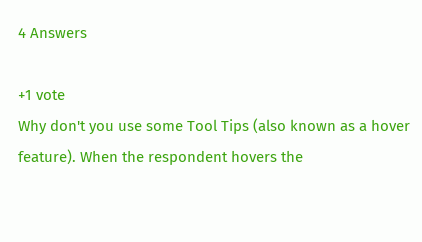4 Answers

+1 vote
Why don't you use some Tool Tips (also known as a hover feature). When the respondent hovers the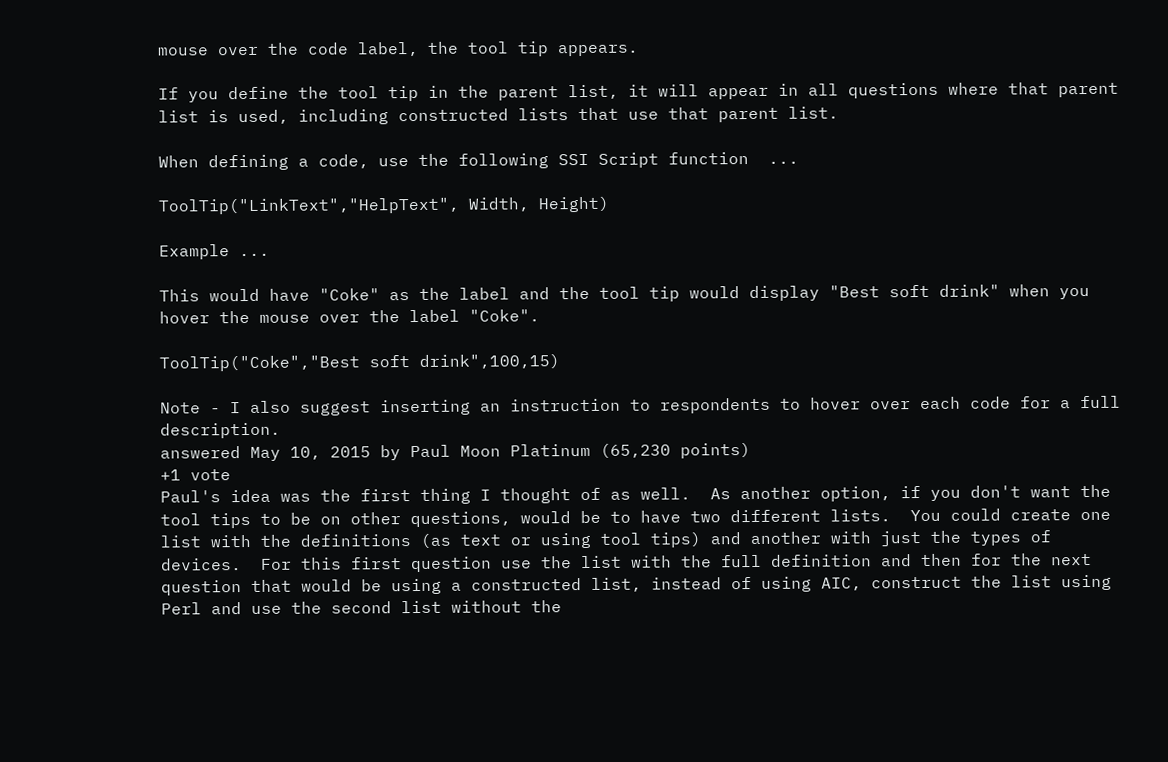mouse over the code label, the tool tip appears.

If you define the tool tip in the parent list, it will appear in all questions where that parent list is used, including constructed lists that use that parent list.

When defining a code, use the following SSI Script function  ...

ToolTip("LinkText","HelpText", Width, Height)

Example ...

This would have "Coke" as the label and the tool tip would display "Best soft drink" when you hover the mouse over the label "Coke".

ToolTip("Coke","Best soft drink",100,15)

Note - I also suggest inserting an instruction to respondents to hover over each code for a full description.
answered May 10, 2015 by Paul Moon Platinum (65,230 points)
+1 vote
Paul's idea was the first thing I thought of as well.  As another option, if you don't want the tool tips to be on other questions, would be to have two different lists.  You could create one list with the definitions (as text or using tool tips) and another with just the types of devices.  For this first question use the list with the full definition and then for the next question that would be using a constructed list, instead of using AIC, construct the list using Perl and use the second list without the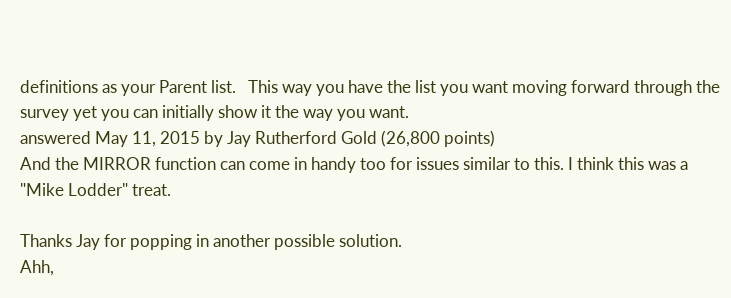definitions as your Parent list.   This way you have the list you want moving forward through the survey yet you can initially show it the way you want.
answered May 11, 2015 by Jay Rutherford Gold (26,800 points)
And the MIRROR function can come in handy too for issues similar to this. I think this was a "Mike Lodder" treat.

Thanks Jay for popping in another possible solution.
Ahh,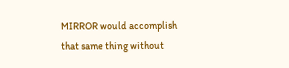MIRROR would accomplish that same thing without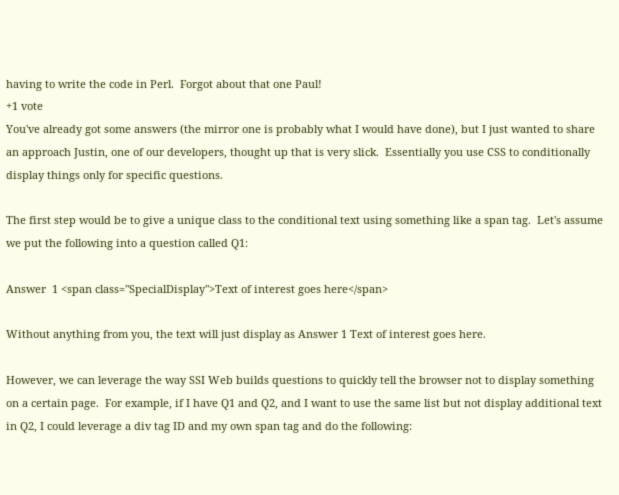having to write the code in Perl.  Forgot about that one Paul!
+1 vote
You've already got some answers (the mirror one is probably what I would have done), but I just wanted to share an approach Justin, one of our developers, thought up that is very slick.  Essentially you use CSS to conditionally display things only for specific questions.

The first step would be to give a unique class to the conditional text using something like a span tag.  Let's assume we put the following into a question called Q1:

Answer  1 <span class="SpecialDisplay">Text of interest goes here</span>

Without anything from you, the text will just display as Answer 1 Text of interest goes here.

However, we can leverage the way SSI Web builds questions to quickly tell the browser not to display something on a certain page.  For example, if I have Q1 and Q2, and I want to use the same list but not display additional text in Q2, I could leverage a div tag ID and my own span tag and do the following: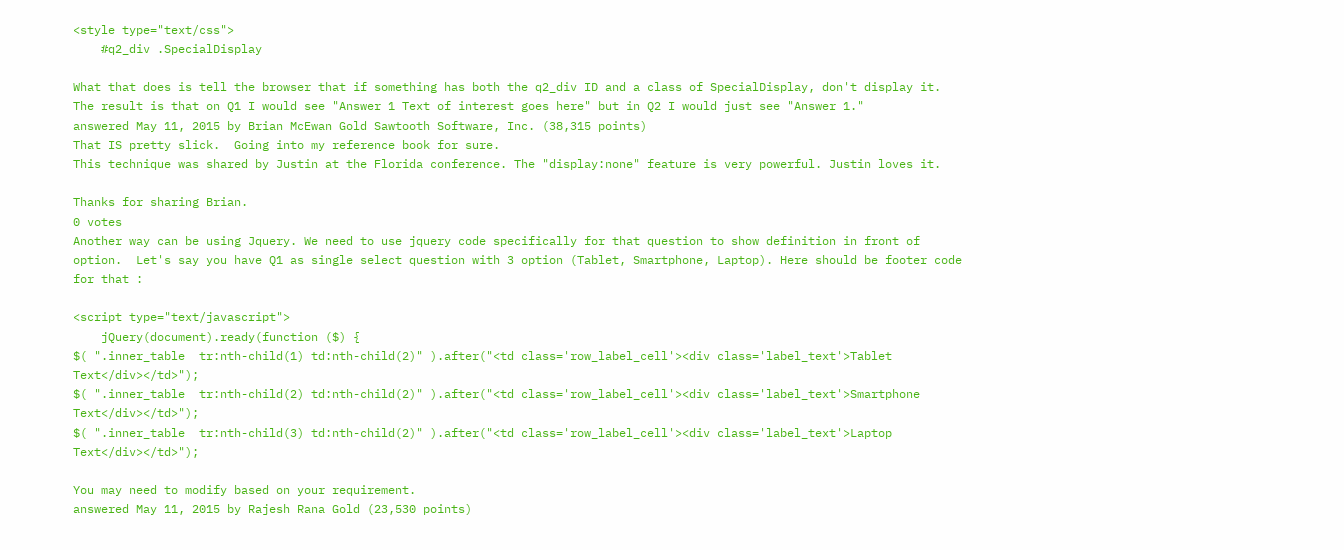<style type="text/css">
    #q2_div .SpecialDisplay

What that does is tell the browser that if something has both the q2_div ID and a class of SpecialDisplay, don't display it.  The result is that on Q1 I would see "Answer 1 Text of interest goes here" but in Q2 I would just see "Answer 1."
answered May 11, 2015 by Brian McEwan Gold Sawtooth Software, Inc. (38,315 points)
That IS pretty slick.  Going into my reference book for sure.
This technique was shared by Justin at the Florida conference. The "display:none" feature is very powerful. Justin loves it.

Thanks for sharing Brian.
0 votes
Another way can be using Jquery. We need to use jquery code specifically for that question to show definition in front of option.  Let's say you have Q1 as single select question with 3 option (Tablet, Smartphone, Laptop). Here should be footer code for that :

<script type="text/javascript">
    jQuery(document).ready(function ($) {
$( ".inner_table  tr:nth-child(1) td:nth-child(2)" ).after("<td class='row_label_cell'><div class='label_text'>Tablet Text</div></td>");
$( ".inner_table  tr:nth-child(2) td:nth-child(2)" ).after("<td class='row_label_cell'><div class='label_text'>Smartphone Text</div></td>");
$( ".inner_table  tr:nth-child(3) td:nth-child(2)" ).after("<td class='row_label_cell'><div class='label_text'>Laptop Text</div></td>");

You may need to modify based on your requirement.
answered May 11, 2015 by Rajesh Rana Gold (23,530 points)